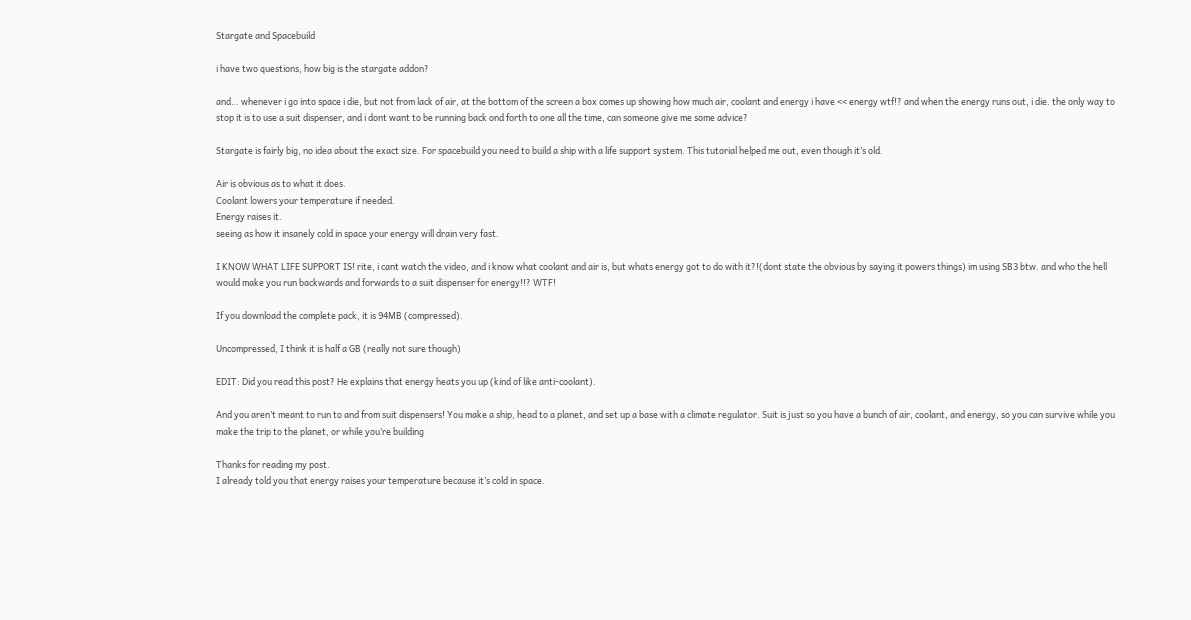Stargate and Spacebuild

i have two questions, how big is the stargate addon?

and… whenever i go into space i die, but not from lack of air, at the bottom of the screen a box comes up showing how much air, coolant and energy i have << energy wtf!? and when the energy runs out, i die. the only way to stop it is to use a suit dispenser, and i dont want to be running back ond forth to one all the time, can someone give me some advice?

Stargate is fairly big, no idea about the exact size. For spacebuild you need to build a ship with a life support system. This tutorial helped me out, even though it’s old.

Air is obvious as to what it does.
Coolant lowers your temperature if needed.
Energy raises it.
seeing as how it insanely cold in space your energy will drain very fast.

I KNOW WHAT LIFE SUPPORT IS! rite, i cant watch the video, and i know what coolant and air is, but whats energy got to do with it?!(dont state the obvious by saying it powers things) im using SB3 btw. and who the hell would make you run backwards and forwards to a suit dispenser for energy!!? WTF!

If you download the complete pack, it is 94MB (compressed).

Uncompressed, I think it is half a GB (really not sure though)

EDIT: Did you read this post? He explains that energy heats you up (kind of like anti-coolant).

And you aren’t meant to run to and from suit dispensers! You make a ship, head to a planet, and set up a base with a climate regulator. Suit is just so you have a bunch of air, coolant, and energy, so you can survive while you make the trip to the planet, or while you’re building

Thanks for reading my post.
I already told you that energy raises your temperature because it’s cold in space.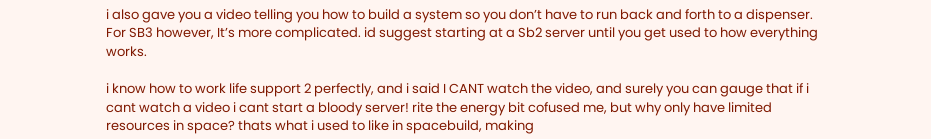i also gave you a video telling you how to build a system so you don’t have to run back and forth to a dispenser. For SB3 however, It’s more complicated. id suggest starting at a Sb2 server until you get used to how everything works.

i know how to work life support 2 perfectly, and i said I CANT watch the video, and surely you can gauge that if i cant watch a video i cant start a bloody server! rite the energy bit cofused me, but why only have limited resources in space? thats what i used to like in spacebuild, making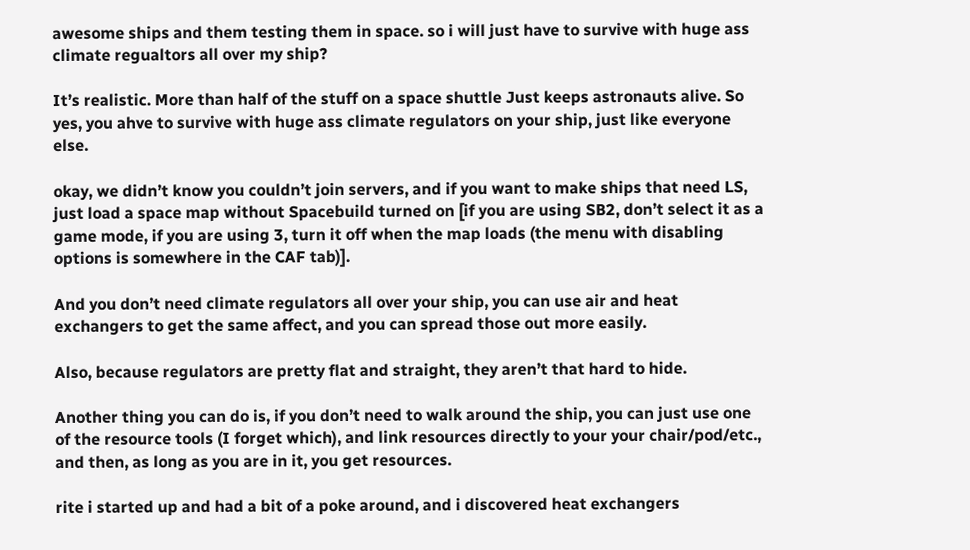awesome ships and them testing them in space. so i will just have to survive with huge ass climate regualtors all over my ship?

It’s realistic. More than half of the stuff on a space shuttle Just keeps astronauts alive. So yes, you ahve to survive with huge ass climate regulators on your ship, just like everyone else.

okay, we didn’t know you couldn’t join servers, and if you want to make ships that need LS, just load a space map without Spacebuild turned on [if you are using SB2, don’t select it as a game mode, if you are using 3, turn it off when the map loads (the menu with disabling options is somewhere in the CAF tab)].

And you don’t need climate regulators all over your ship, you can use air and heat exchangers to get the same affect, and you can spread those out more easily.

Also, because regulators are pretty flat and straight, they aren’t that hard to hide.

Another thing you can do is, if you don’t need to walk around the ship, you can just use one of the resource tools (I forget which), and link resources directly to your your chair/pod/etc., and then, as long as you are in it, you get resources.

rite i started up and had a bit of a poke around, and i discovered heat exchangers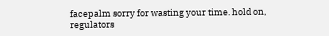facepalm sorry for wasting your time. hold on, regulators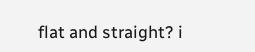flat and straight? i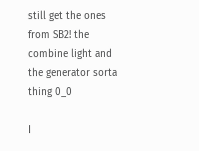still get the ones from SB2! the combine light and the generator sorta thing 0_0

I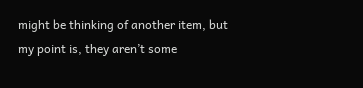might be thinking of another item, but my point is, they aren’t some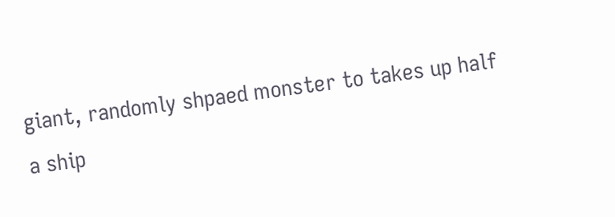giant, randomly shpaed monster to takes up half a ship